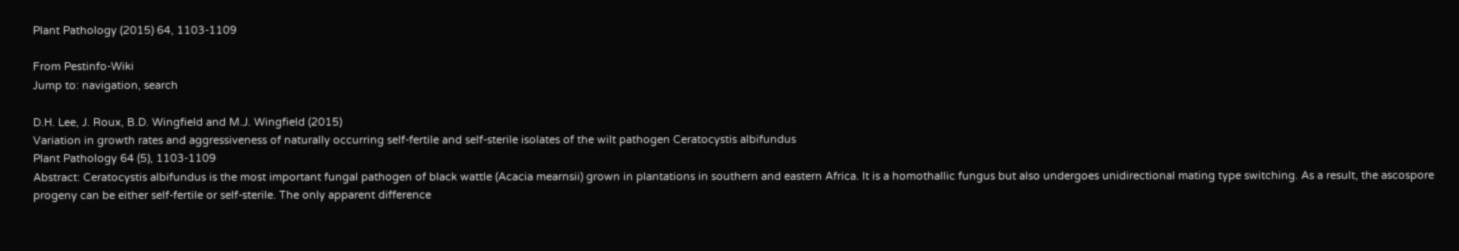Plant Pathology (2015) 64, 1103-1109

From Pestinfo-Wiki
Jump to: navigation, search

D.H. Lee, J. Roux, B.D. Wingfield and M.J. Wingfield (2015)
Variation in growth rates and aggressiveness of naturally occurring self-fertile and self-sterile isolates of the wilt pathogen Ceratocystis albifundus
Plant Pathology 64 (5), 1103-1109
Abstract: Ceratocystis albifundus is the most important fungal pathogen of black wattle (Acacia mearnsii) grown in plantations in southern and eastern Africa. It is a homothallic fungus but also undergoes unidirectional mating type switching. As a result, the ascospore progeny can be either self-fertile or self-sterile. The only apparent difference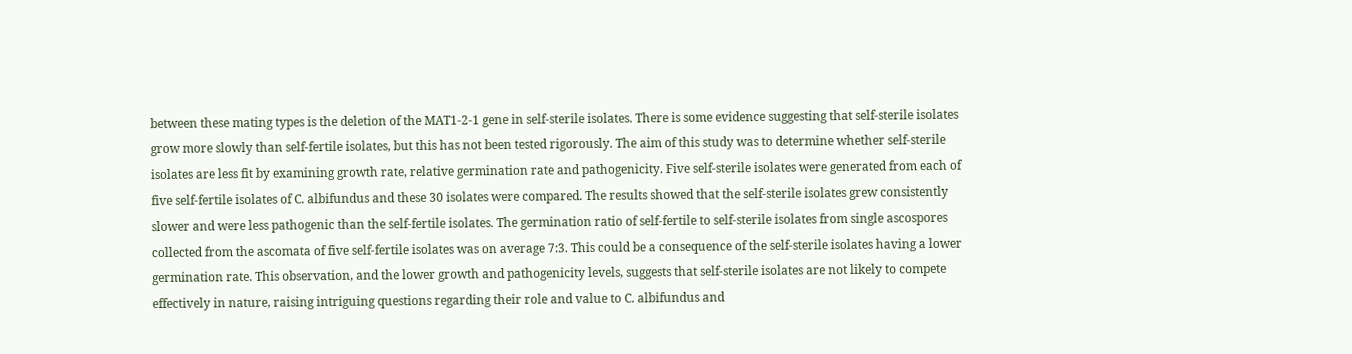between these mating types is the deletion of the MAT1-2-1 gene in self-sterile isolates. There is some evidence suggesting that self-sterile isolates grow more slowly than self-fertile isolates, but this has not been tested rigorously. The aim of this study was to determine whether self-sterile isolates are less fit by examining growth rate, relative germination rate and pathogenicity. Five self-sterile isolates were generated from each of five self-fertile isolates of C. albifundus and these 30 isolates were compared. The results showed that the self-sterile isolates grew consistently slower and were less pathogenic than the self-fertile isolates. The germination ratio of self-fertile to self-sterile isolates from single ascospores collected from the ascomata of five self-fertile isolates was on average 7:3. This could be a consequence of the self-sterile isolates having a lower germination rate. This observation, and the lower growth and pathogenicity levels, suggests that self-sterile isolates are not likely to compete effectively in nature, raising intriguing questions regarding their role and value to C. albifundus and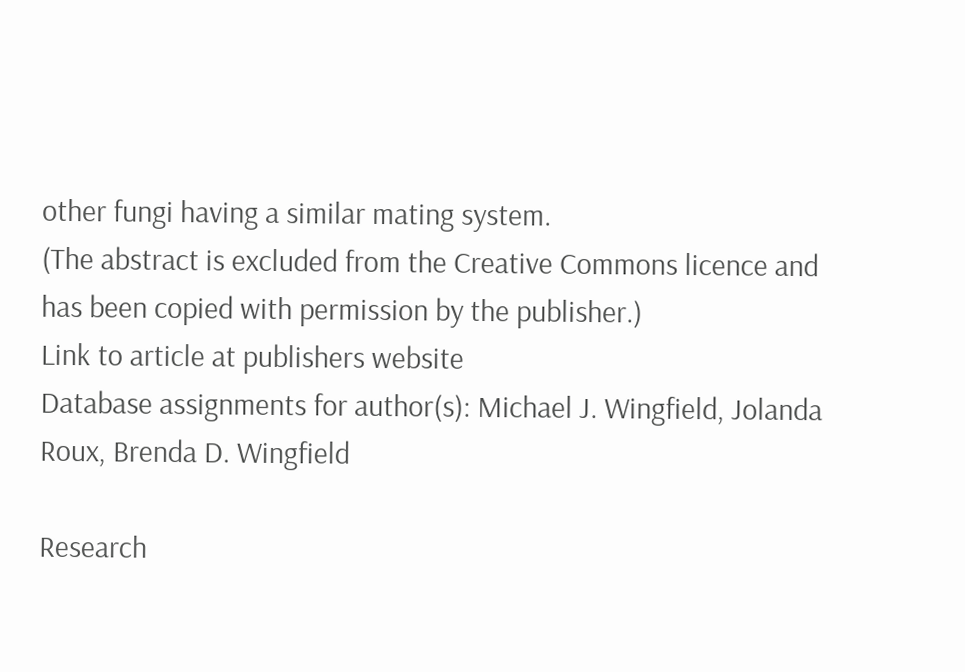other fungi having a similar mating system.
(The abstract is excluded from the Creative Commons licence and has been copied with permission by the publisher.)
Link to article at publishers website
Database assignments for author(s): Michael J. Wingfield, Jolanda Roux, Brenda D. Wingfield

Research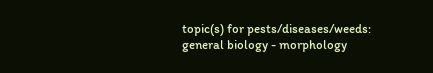topic(s) for pests/diseases/weeds:
general biology - morphology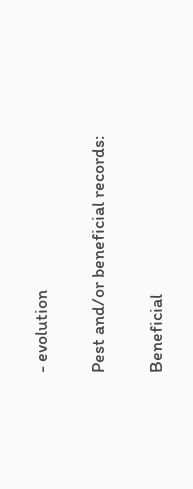- evolution

Pest and/or beneficial records:

Beneficial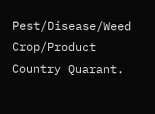Pest/Disease/Weed Crop/Product Country Quarant.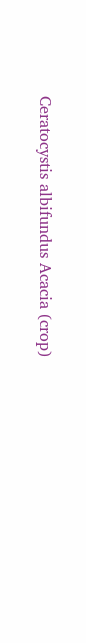Ceratocystis albifundus Acacia (crop)